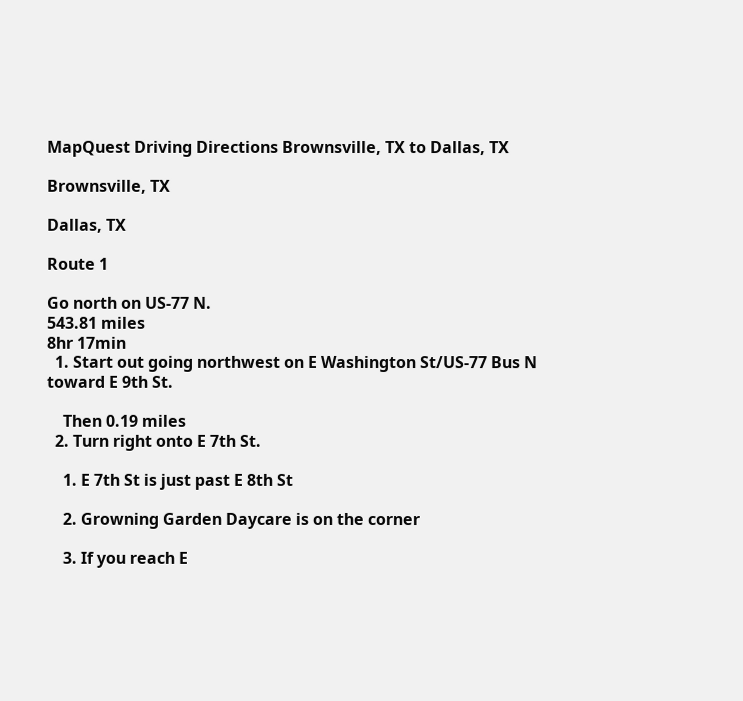MapQuest Driving Directions Brownsville, TX to Dallas, TX

Brownsville, TX

Dallas, TX

Route 1

Go north on US-77 N.
543.81 miles
8hr 17min
  1. Start out going northwest on E Washington St/US-77 Bus N toward E 9th St.

    Then 0.19 miles
  2. Turn right onto E 7th St.

    1. E 7th St is just past E 8th St

    2. Growning Garden Daycare is on the corner

    3. If you reach E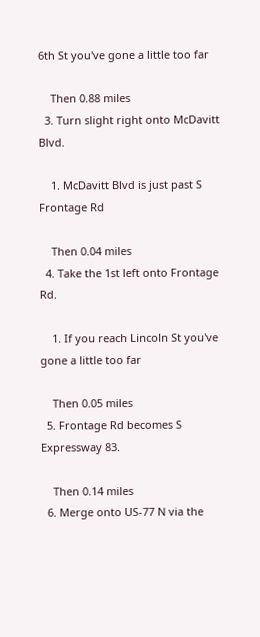6th St you've gone a little too far

    Then 0.88 miles
  3. Turn slight right onto McDavitt Blvd.

    1. McDavitt Blvd is just past S Frontage Rd

    Then 0.04 miles
  4. Take the 1st left onto Frontage Rd.

    1. If you reach Lincoln St you've gone a little too far

    Then 0.05 miles
  5. Frontage Rd becomes S Expressway 83.

    Then 0.14 miles
  6. Merge onto US-77 N via the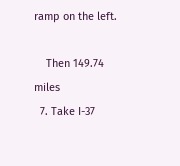ramp on the left.

    Then 149.74 miles
  7. Take I-37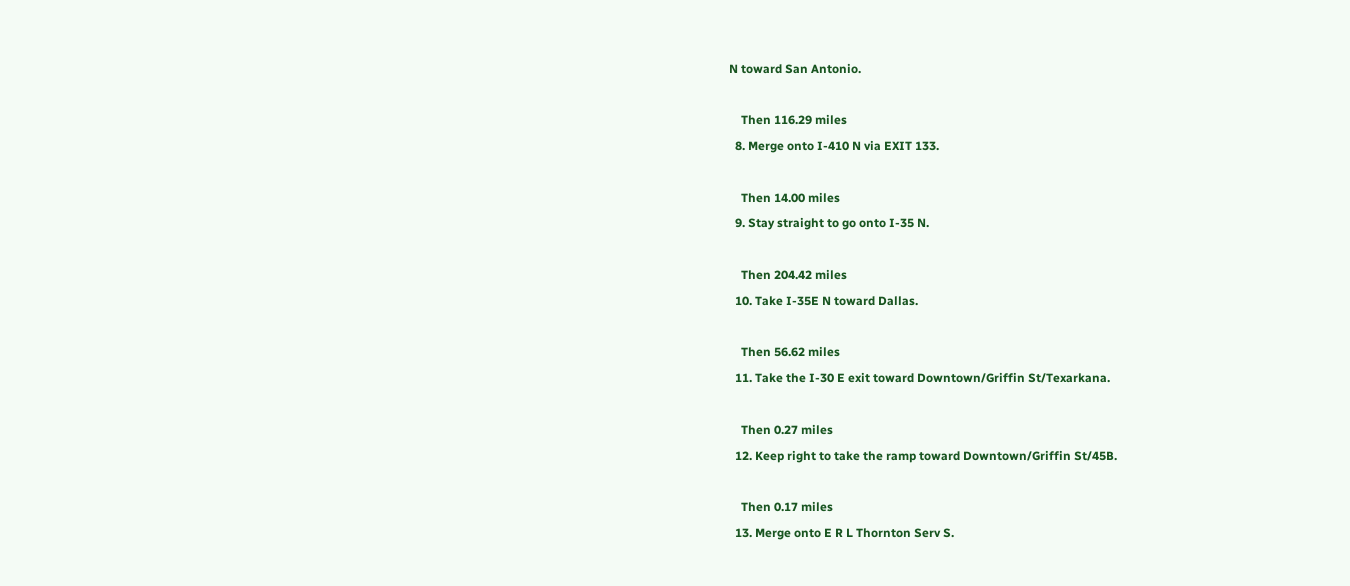N toward San Antonio.

    Then 116.29 miles
  8. Merge onto I-410 N via EXIT 133.

    Then 14.00 miles
  9. Stay straight to go onto I-35 N.

    Then 204.42 miles
  10. Take I-35E N toward Dallas.

    Then 56.62 miles
  11. Take the I-30 E exit toward Downtown/Griffin St/Texarkana.

    Then 0.27 miles
  12. Keep right to take the ramp toward Downtown/Griffin St/45B.

    Then 0.17 miles
  13. Merge onto E R L Thornton Serv S.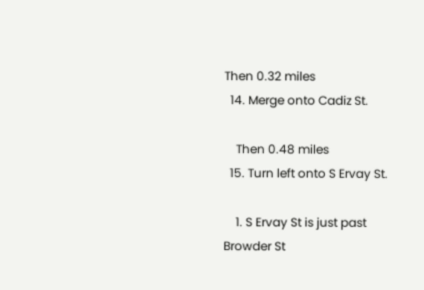Then 0.32 miles
  14. Merge onto Cadiz St.

    Then 0.48 miles
  15. Turn left onto S Ervay St.

    1. S Ervay St is just past Browder St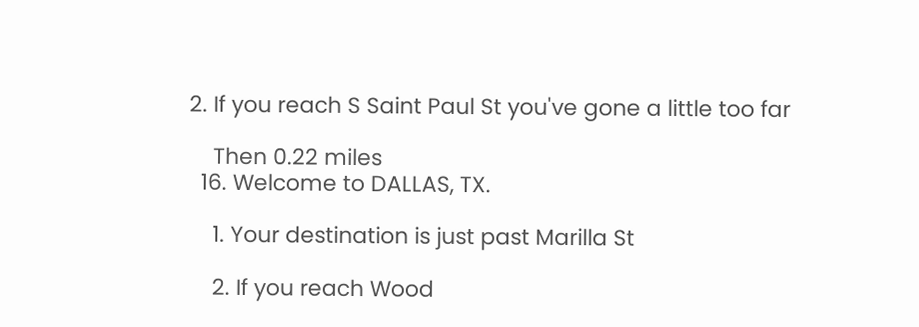2. If you reach S Saint Paul St you've gone a little too far

    Then 0.22 miles
  16. Welcome to DALLAS, TX.

    1. Your destination is just past Marilla St

    2. If you reach Wood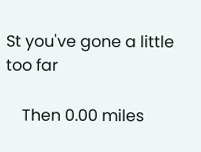St you've gone a little too far

    Then 0.00 miles